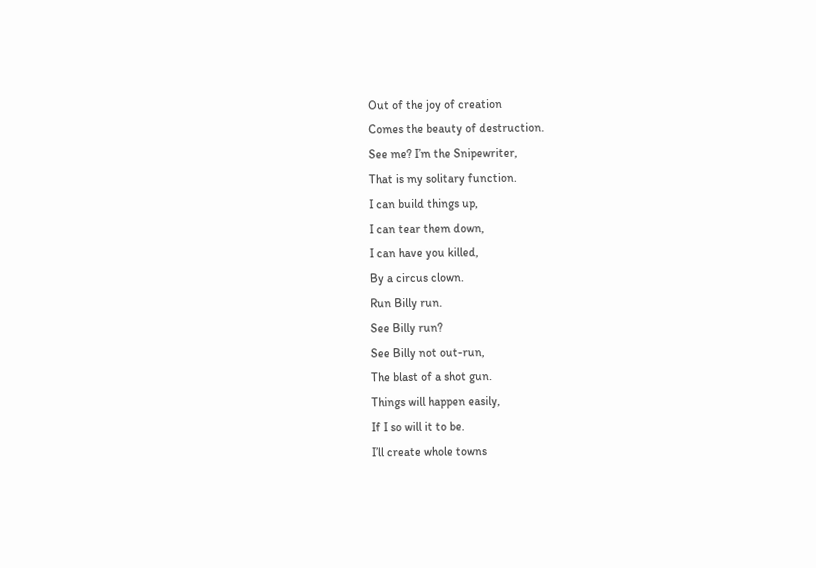Out of the joy of creation
Comes the beauty of destruction.
See me? I’m the Snipewriter,
That is my solitary function.
I can build things up,
I can tear them down,
I can have you killed,
By a circus clown.
Run Billy run.
See Billy run?
See Billy not out-run,
The blast of a shot gun.
Things will happen easily,
If I so will it to be.
I’ll create whole towns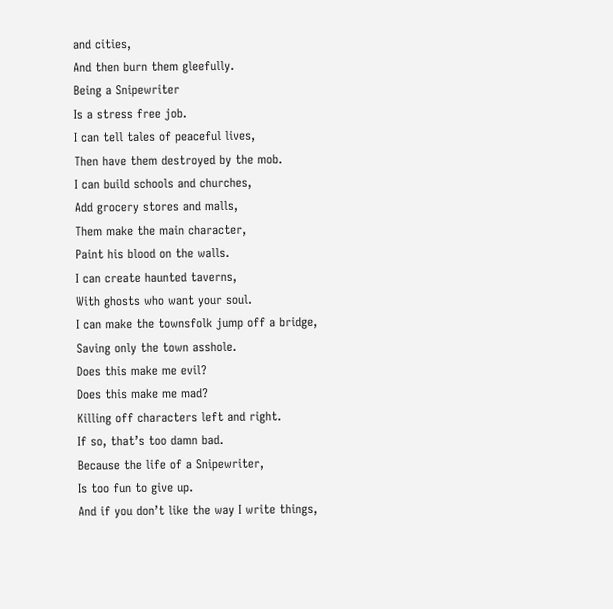and cities,
And then burn them gleefully.
Being a Snipewriter
Is a stress free job.
I can tell tales of peaceful lives,
Then have them destroyed by the mob.
I can build schools and churches,
Add grocery stores and malls,
Them make the main character,
Paint his blood on the walls.
I can create haunted taverns,
With ghosts who want your soul.
I can make the townsfolk jump off a bridge,
Saving only the town asshole.
Does this make me evil?
Does this make me mad?
Killing off characters left and right.
If so, that’s too damn bad.
Because the life of a Snipewriter,
Is too fun to give up.
And if you don’t like the way I write things,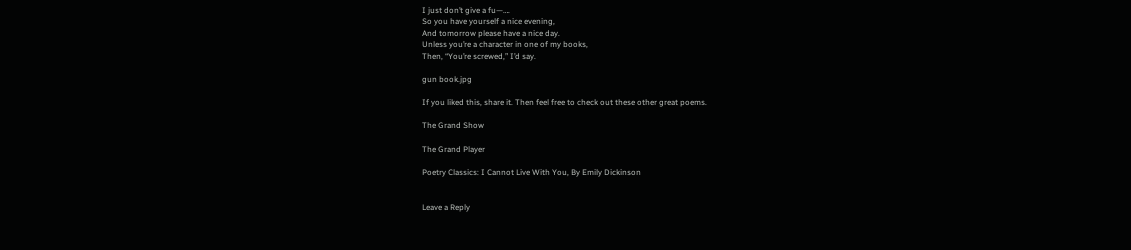I just don’t give a fu—….
So you have yourself a nice evening,
And tomorrow please have a nice day.
Unless you’re a character in one of my books,
Then, “You’re screwed,” I’d say.

gun book.jpg

If you liked this, share it. Then feel free to check out these other great poems.

The Grand Show

The Grand Player

Poetry Classics: I Cannot Live With You, By Emily Dickinson


Leave a Reply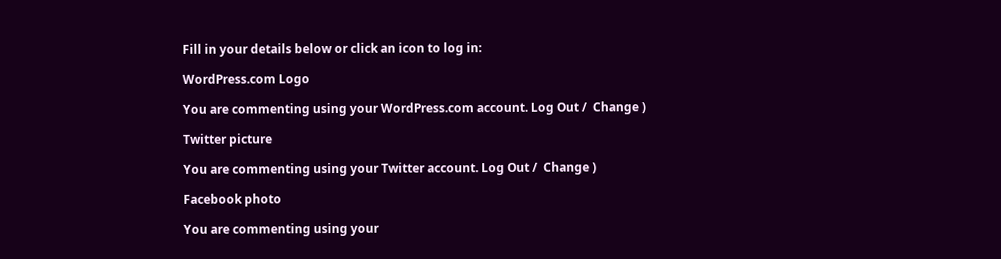Fill in your details below or click an icon to log in:

WordPress.com Logo

You are commenting using your WordPress.com account. Log Out /  Change )

Twitter picture

You are commenting using your Twitter account. Log Out /  Change )

Facebook photo

You are commenting using your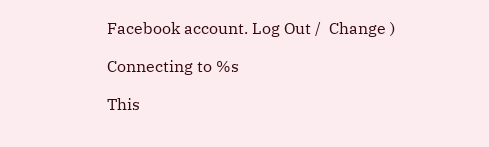Facebook account. Log Out /  Change )

Connecting to %s

This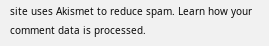site uses Akismet to reduce spam. Learn how your comment data is processed.